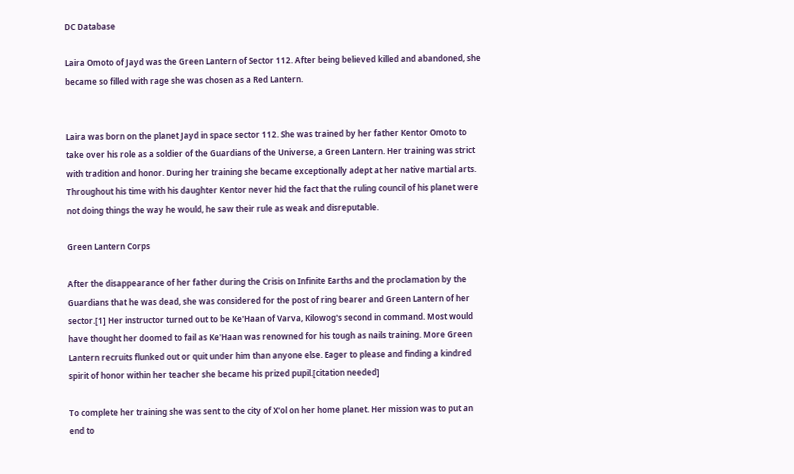DC Database

Laira Omoto of Jayd was the Green Lantern of Sector 112. After being believed killed and abandoned, she became so filled with rage she was chosen as a Red Lantern.


Laira was born on the planet Jayd in space sector 112. She was trained by her father Kentor Omoto to take over his role as a soldier of the Guardians of the Universe, a Green Lantern. Her training was strict with tradition and honor. During her training she became exceptionally adept at her native martial arts. Throughout his time with his daughter Kentor never hid the fact that the ruling council of his planet were not doing things the way he would, he saw their rule as weak and disreputable.

Green Lantern Corps

After the disappearance of her father during the Crisis on Infinite Earths and the proclamation by the Guardians that he was dead, she was considered for the post of ring bearer and Green Lantern of her sector.[1] Her instructor turned out to be Ke'Haan of Varva, Kilowog's second in command. Most would have thought her doomed to fail as Ke'Haan was renowned for his tough as nails training. More Green Lantern recruits flunked out or quit under him than anyone else. Eager to please and finding a kindred spirit of honor within her teacher she became his prized pupil.[citation needed]

To complete her training she was sent to the city of X'ol on her home planet. Her mission was to put an end to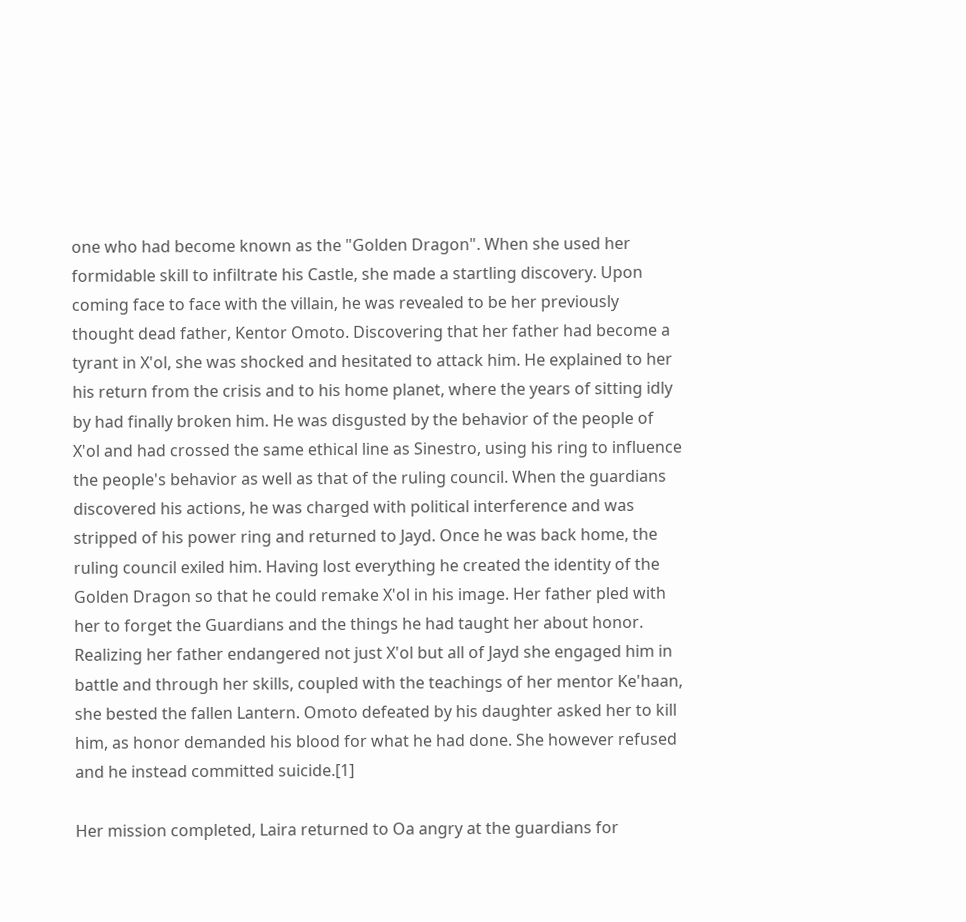one who had become known as the "Golden Dragon". When she used her formidable skill to infiltrate his Castle, she made a startling discovery. Upon coming face to face with the villain, he was revealed to be her previously thought dead father, Kentor Omoto. Discovering that her father had become a tyrant in X'ol, she was shocked and hesitated to attack him. He explained to her his return from the crisis and to his home planet, where the years of sitting idly by had finally broken him. He was disgusted by the behavior of the people of X'ol and had crossed the same ethical line as Sinestro, using his ring to influence the people's behavior as well as that of the ruling council. When the guardians discovered his actions, he was charged with political interference and was stripped of his power ring and returned to Jayd. Once he was back home, the ruling council exiled him. Having lost everything he created the identity of the Golden Dragon so that he could remake X'ol in his image. Her father pled with her to forget the Guardians and the things he had taught her about honor. Realizing her father endangered not just X'ol but all of Jayd she engaged him in battle and through her skills, coupled with the teachings of her mentor Ke'haan, she bested the fallen Lantern. Omoto defeated by his daughter asked her to kill him, as honor demanded his blood for what he had done. She however refused and he instead committed suicide.[1]

Her mission completed, Laira returned to Oa angry at the guardians for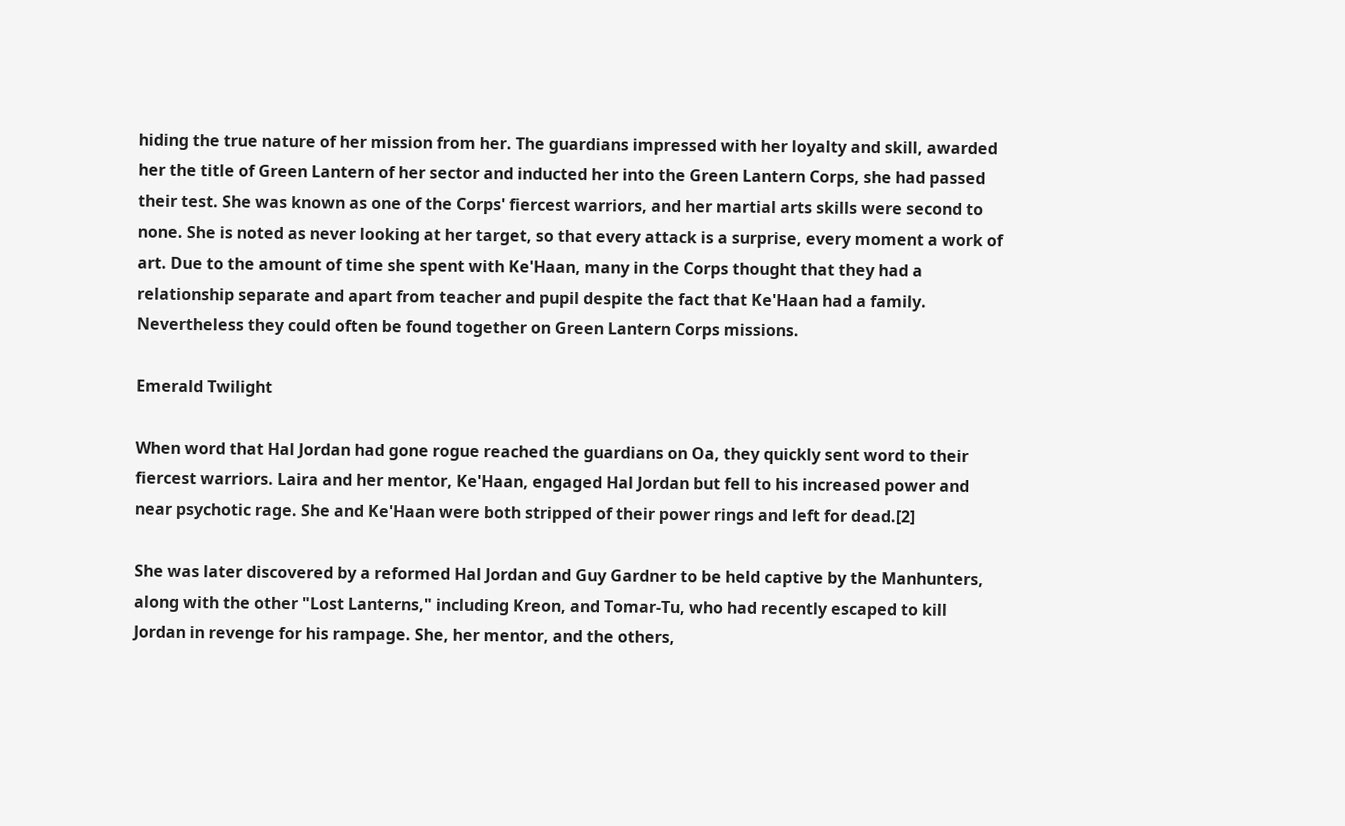hiding the true nature of her mission from her. The guardians impressed with her loyalty and skill, awarded her the title of Green Lantern of her sector and inducted her into the Green Lantern Corps, she had passed their test. She was known as one of the Corps' fiercest warriors, and her martial arts skills were second to none. She is noted as never looking at her target, so that every attack is a surprise, every moment a work of art. Due to the amount of time she spent with Ke'Haan, many in the Corps thought that they had a relationship separate and apart from teacher and pupil despite the fact that Ke'Haan had a family. Nevertheless they could often be found together on Green Lantern Corps missions.

Emerald Twilight

When word that Hal Jordan had gone rogue reached the guardians on Oa, they quickly sent word to their fiercest warriors. Laira and her mentor, Ke'Haan, engaged Hal Jordan but fell to his increased power and near psychotic rage. She and Ke'Haan were both stripped of their power rings and left for dead.[2]

She was later discovered by a reformed Hal Jordan and Guy Gardner to be held captive by the Manhunters, along with the other "Lost Lanterns," including Kreon, and Tomar-Tu, who had recently escaped to kill Jordan in revenge for his rampage. She, her mentor, and the others,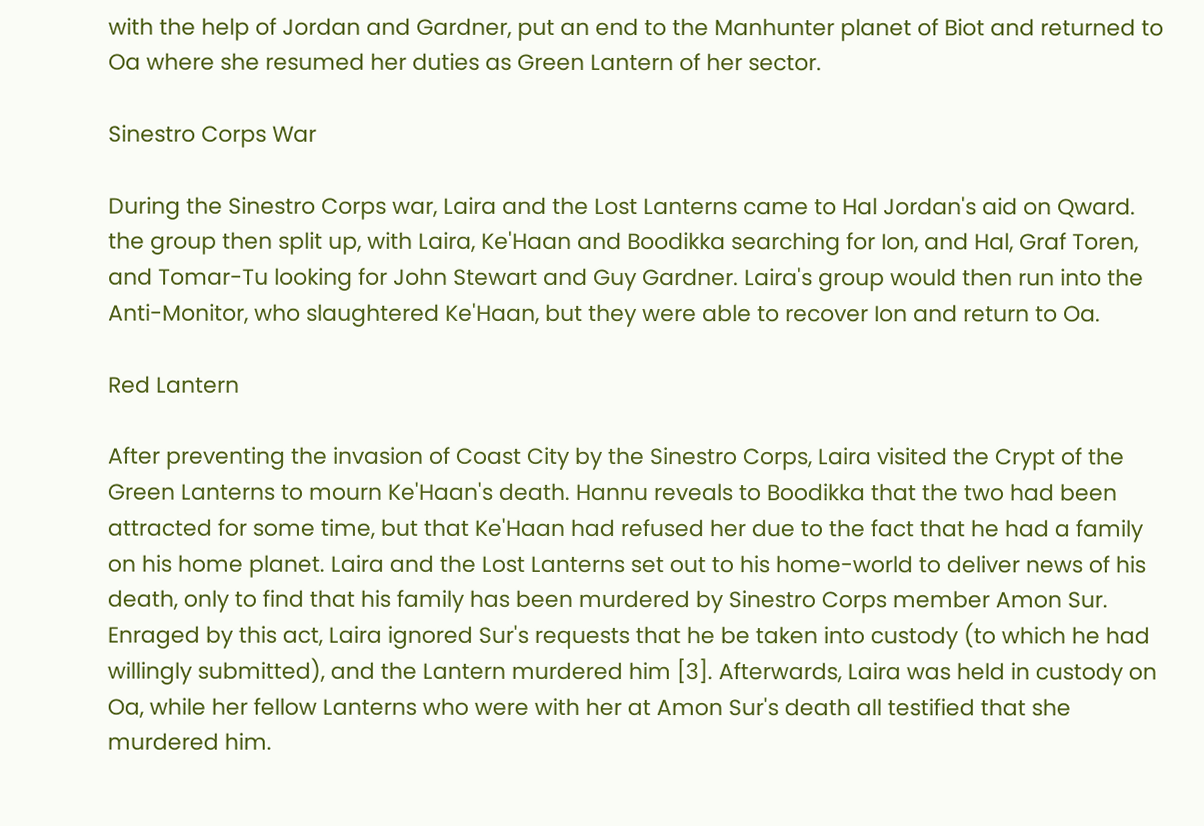with the help of Jordan and Gardner, put an end to the Manhunter planet of Biot and returned to Oa where she resumed her duties as Green Lantern of her sector.

Sinestro Corps War

During the Sinestro Corps war, Laira and the Lost Lanterns came to Hal Jordan's aid on Qward. the group then split up, with Laira, Ke'Haan and Boodikka searching for Ion, and Hal, Graf Toren, and Tomar-Tu looking for John Stewart and Guy Gardner. Laira's group would then run into the Anti-Monitor, who slaughtered Ke'Haan, but they were able to recover Ion and return to Oa.

Red Lantern

After preventing the invasion of Coast City by the Sinestro Corps, Laira visited the Crypt of the Green Lanterns to mourn Ke'Haan's death. Hannu reveals to Boodikka that the two had been attracted for some time, but that Ke'Haan had refused her due to the fact that he had a family on his home planet. Laira and the Lost Lanterns set out to his home-world to deliver news of his death, only to find that his family has been murdered by Sinestro Corps member Amon Sur. Enraged by this act, Laira ignored Sur's requests that he be taken into custody (to which he had willingly submitted), and the Lantern murdered him [3]. Afterwards, Laira was held in custody on Oa, while her fellow Lanterns who were with her at Amon Sur's death all testified that she murdered him.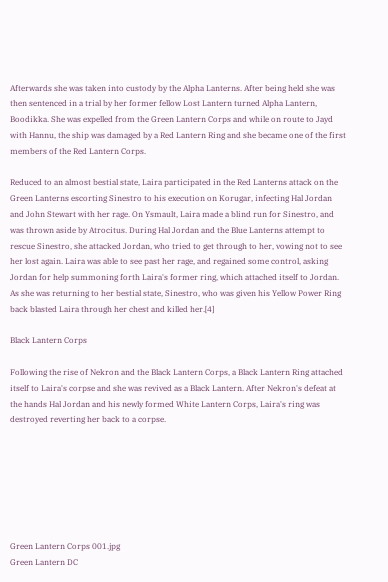Afterwards she was taken into custody by the Alpha Lanterns. After being held she was then sentenced in a trial by her former fellow Lost Lantern turned Alpha Lantern, Boodikka. She was expelled from the Green Lantern Corps and while on route to Jayd with Hannu, the ship was damaged by a Red Lantern Ring and she became one of the first members of the Red Lantern Corps.

Reduced to an almost bestial state, Laira participated in the Red Lanterns attack on the Green Lanterns escorting Sinestro to his execution on Korugar, infecting Hal Jordan and John Stewart with her rage. On Ysmault, Laira made a blind run for Sinestro, and was thrown aside by Atrocitus. During Hal Jordan and the Blue Lanterns attempt to rescue Sinestro, she attacked Jordan, who tried to get through to her, vowing not to see her lost again. Laira was able to see past her rage, and regained some control, asking Jordan for help summoning forth Laira's former ring, which attached itself to Jordan. As she was returning to her bestial state, Sinestro, who was given his Yellow Power Ring back blasted Laira through her chest and killed her.[4]

Black Lantern Corps

Following the rise of Nekron and the Black Lantern Corps, a Black Lantern Ring attached itself to Laira's corpse and she was revived as a Black Lantern. After Nekron's defeat at the hands Hal Jordan and his newly formed White Lantern Corps, Laira's ring was destroyed reverting her back to a corpse.







Green Lantern Corps 001.jpg
Green Lantern DC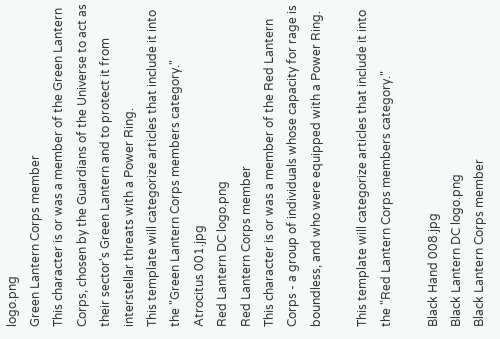logo.png
Green Lantern Corps member
This character is or was a member of the Green Lantern Corps, chosen by the Guardians of the Universe to act as their sector's Green Lantern and to protect it from interstellar threats with a Power Ring.
This template will categorize articles that include it into the "Green Lantern Corps members category."
Atrocitus 001.jpg
Red Lantern DC logo.png
Red Lantern Corps member
This character is or was a member of the Red Lantern Corps - a group of individuals whose capacity for rage is boundless, and who were equipped with a Power Ring.

This template will categorize articles that include it into the "Red Lantern Corps members category."

Black Hand 008.jpg
Black Lantern DC logo.png
Black Lantern Corps member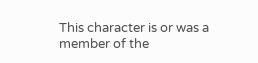This character is or was a member of the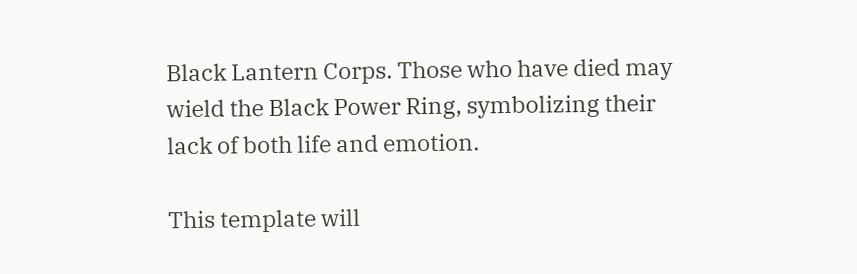Black Lantern Corps. Those who have died may wield the Black Power Ring, symbolizing their lack of both life and emotion.

This template will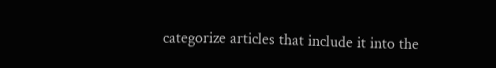categorize articles that include it into the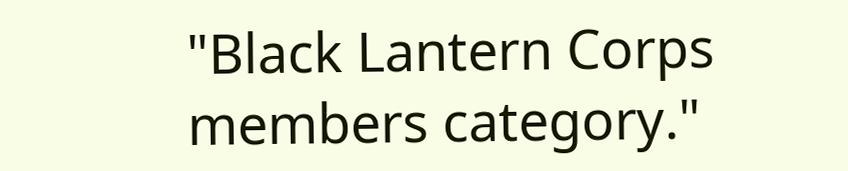"Black Lantern Corps members category."